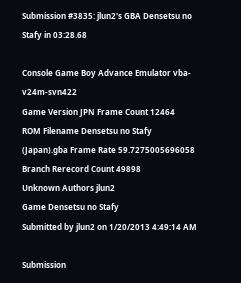Submission #3835: jlun2's GBA Densetsu no Stafy in 03:28.68

Console Game Boy Advance Emulator vba-v24m-svn422
Game Version JPN Frame Count 12464
ROM Filename Densetsu no Stafy (Japan).gba Frame Rate 59.7275005696058
Branch Rerecord Count 49898
Unknown Authors jlun2
Game Densetsu no Stafy
Submitted by jlun2 on 1/20/2013 4:49:14 AM

Submission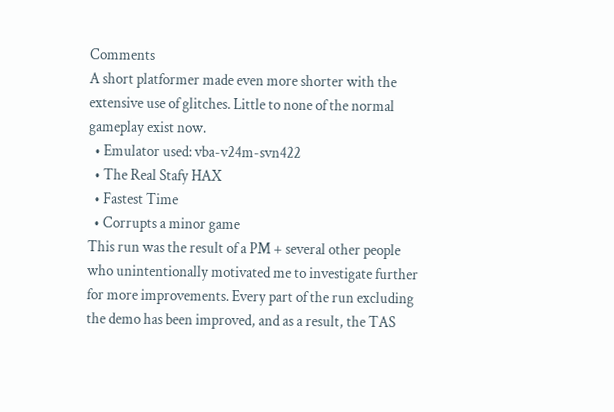Comments
A short platformer made even more shorter with the extensive use of glitches. Little to none of the normal gameplay exist now.
  • Emulator used: vba-v24m-svn422
  • The Real Stafy HAX
  • Fastest Time
  • Corrupts a minor game
This run was the result of a PM + several other people who unintentionally motivated me to investigate further for more improvements. Every part of the run excluding the demo has been improved, and as a result, the TAS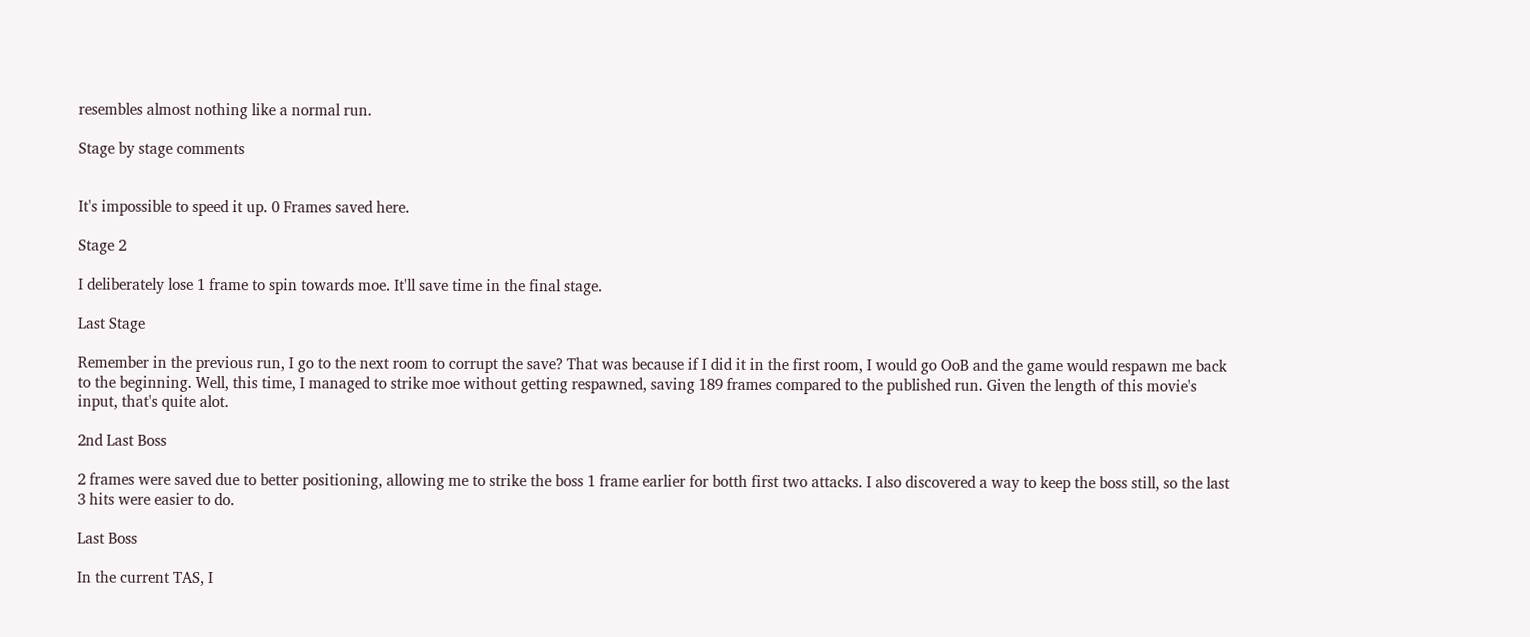resembles almost nothing like a normal run.

Stage by stage comments


It's impossible to speed it up. 0 Frames saved here.

Stage 2

I deliberately lose 1 frame to spin towards moe. It'll save time in the final stage.

Last Stage

Remember in the previous run, I go to the next room to corrupt the save? That was because if I did it in the first room, I would go OoB and the game would respawn me back to the beginning. Well, this time, I managed to strike moe without getting respawned, saving 189 frames compared to the published run. Given the length of this movie's input, that's quite alot.

2nd Last Boss

2 frames were saved due to better positioning, allowing me to strike the boss 1 frame earlier for botth first two attacks. I also discovered a way to keep the boss still, so the last 3 hits were easier to do.

Last Boss

In the current TAS, I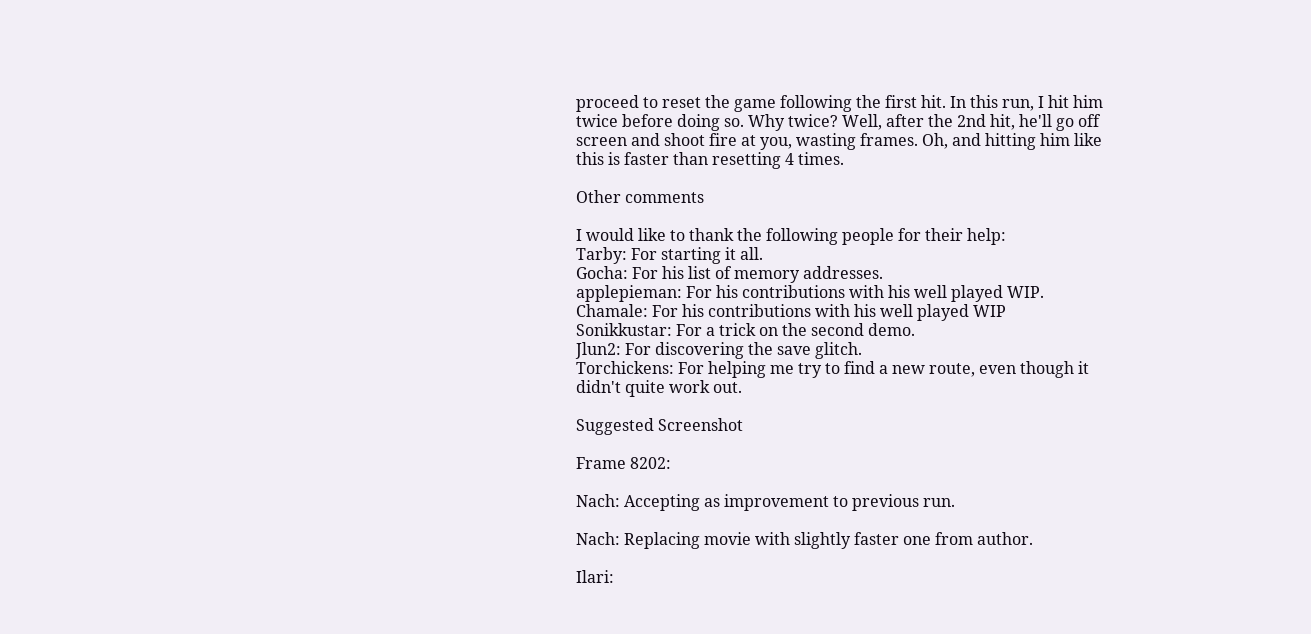proceed to reset the game following the first hit. In this run, I hit him twice before doing so. Why twice? Well, after the 2nd hit, he'll go off screen and shoot fire at you, wasting frames. Oh, and hitting him like this is faster than resetting 4 times.

Other comments

I would like to thank the following people for their help:
Tarby: For starting it all.
Gocha: For his list of memory addresses.
applepieman: For his contributions with his well played WIP.
Chamale: For his contributions with his well played WIP
Sonikkustar: For a trick on the second demo.
Jlun2: For discovering the save glitch.
Torchickens: For helping me try to find a new route, even though it didn't quite work out.

Suggested Screenshot

Frame 8202:

Nach: Accepting as improvement to previous run.

Nach: Replacing movie with slightly faster one from author.

Ilari: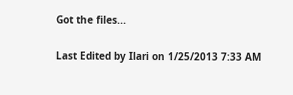Got the files...

Last Edited by Ilari on 1/25/2013 7:33 AM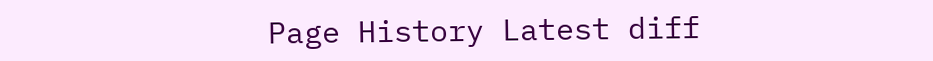Page History Latest diff